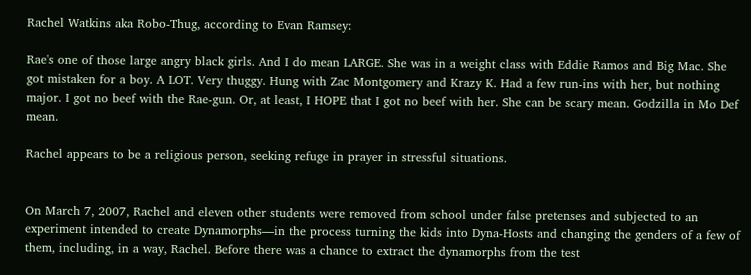Rachel Watkins aka Robo-Thug, according to Evan Ramsey:

Rae's one of those large angry black girls. And I do mean LARGE. She was in a weight class with Eddie Ramos and Big Mac. She got mistaken for a boy. A LOT. Very thuggy. Hung with Zac Montgomery and Krazy K. Had a few run-ins with her, but nothing major. I got no beef with the Rae-gun. Or, at least, I HOPE that I got no beef with her. She can be scary mean. Godzilla in Mo Def mean.

Rachel appears to be a religious person, seeking refuge in prayer in stressful situations.


On March 7, 2007, Rachel and eleven other students were removed from school under false pretenses and subjected to an experiment intended to create Dynamorphs—in the process turning the kids into Dyna-Hosts and changing the genders of a few of them, including, in a way, Rachel. Before there was a chance to extract the dynamorphs from the test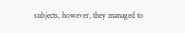subjects, however, they managed to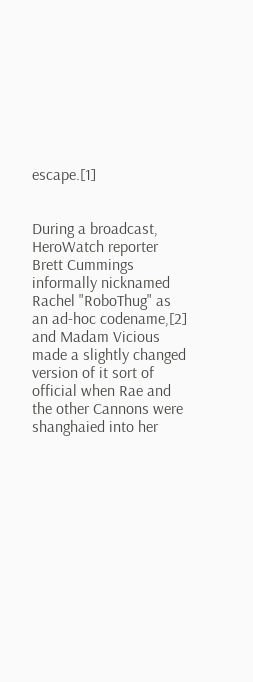escape.[1]


During a broadcast, HeroWatch reporter Brett Cummings informally nicknamed Rachel "RoboThug" as an ad-hoc codename,[2] and Madam Vicious made a slightly changed version of it sort of official when Rae and the other Cannons were shanghaied into her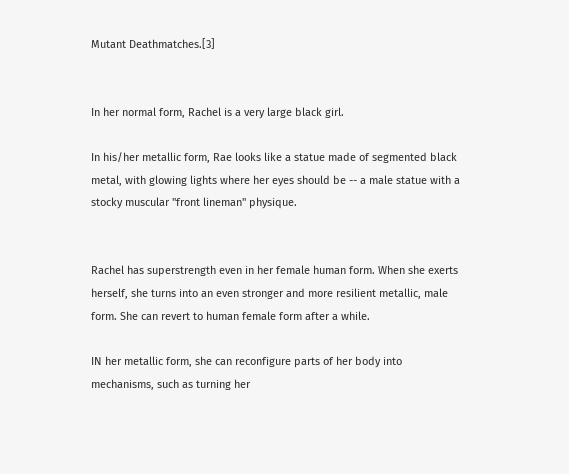Mutant Deathmatches.[3]


In her normal form, Rachel is a very large black girl.

In his/her metallic form, Rae looks like a statue made of segmented black metal, with glowing lights where her eyes should be -- a male statue with a stocky muscular "front lineman" physique.


Rachel has superstrength even in her female human form. When she exerts herself, she turns into an even stronger and more resilient metallic, male form. She can revert to human female form after a while.

IN her metallic form, she can reconfigure parts of her body into mechanisms, such as turning her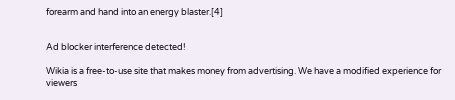forearm and hand into an energy blaster.[4]


Ad blocker interference detected!

Wikia is a free-to-use site that makes money from advertising. We have a modified experience for viewers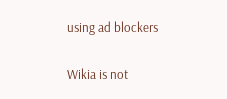using ad blockers

Wikia is not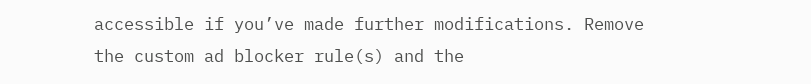accessible if you’ve made further modifications. Remove the custom ad blocker rule(s) and the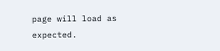page will load as expected.